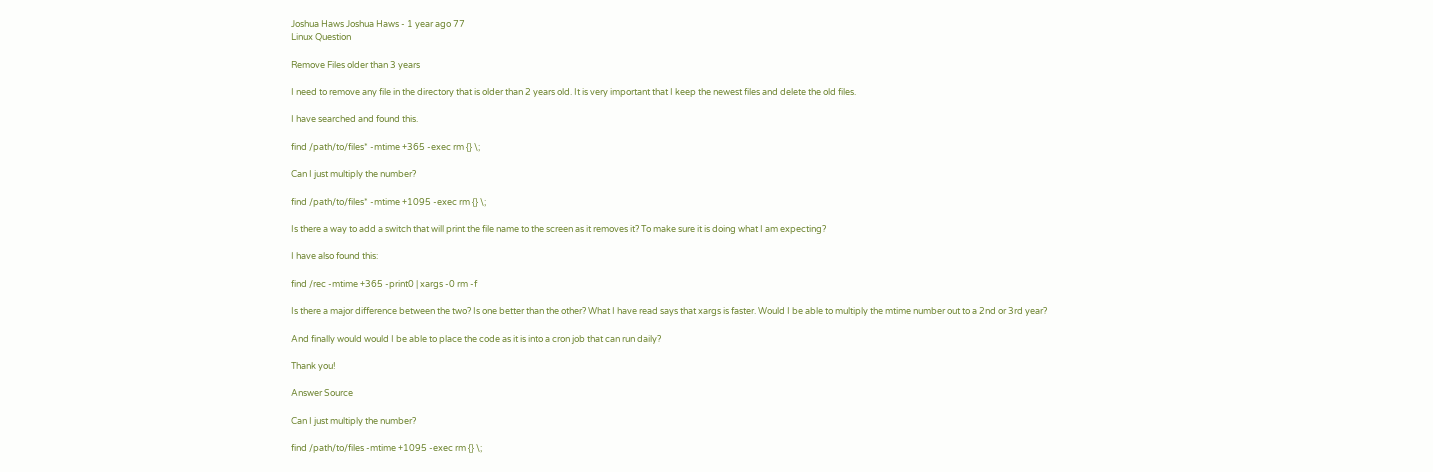Joshua Haws Joshua Haws - 1 year ago 77
Linux Question

Remove Files older than 3 years

I need to remove any file in the directory that is older than 2 years old. It is very important that I keep the newest files and delete the old files.

I have searched and found this.

find /path/to/files* -mtime +365 -exec rm {} \;

Can I just multiply the number?

find /path/to/files* -mtime +1095 -exec rm {} \;

Is there a way to add a switch that will print the file name to the screen as it removes it? To make sure it is doing what I am expecting?

I have also found this:

find /rec -mtime +365 -print0 | xargs -0 rm -f

Is there a major difference between the two? Is one better than the other? What I have read says that xargs is faster. Would I be able to multiply the mtime number out to a 2nd or 3rd year?

And finally would would I be able to place the code as it is into a cron job that can run daily?

Thank you!

Answer Source

Can I just multiply the number?

find /path/to/files -mtime +1095 -exec rm {} \;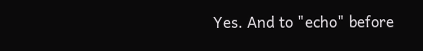Yes. And to "echo" before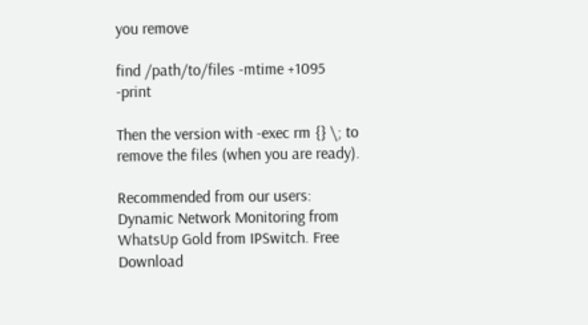you remove

find /path/to/files -mtime +1095 -print

Then the version with -exec rm {} \; to remove the files (when you are ready).

Recommended from our users: Dynamic Network Monitoring from WhatsUp Gold from IPSwitch. Free Download